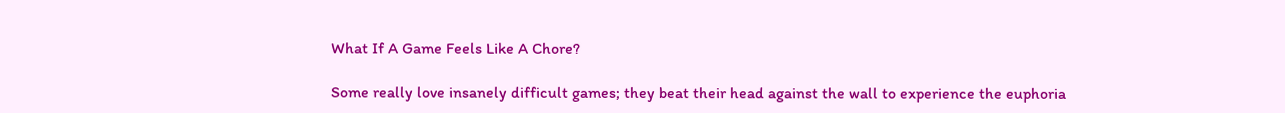What If A Game Feels Like A Chore?

Some really love insanely difficult games; they beat their head against the wall to experience the euphoria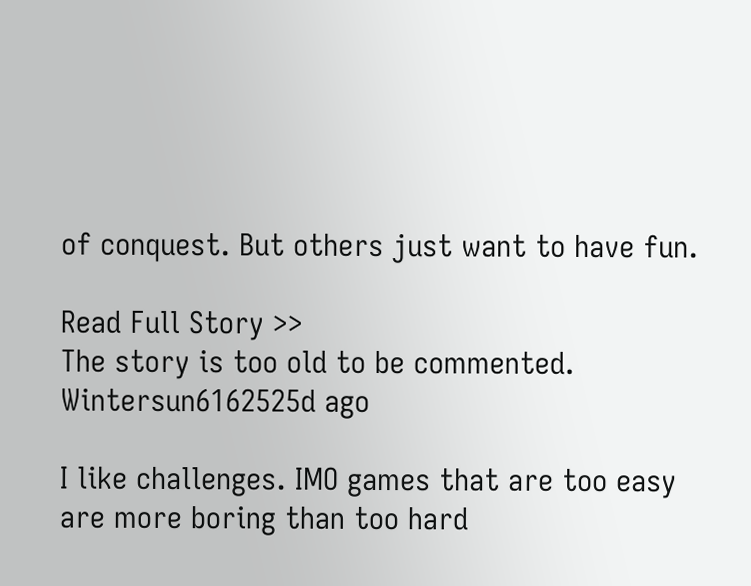of conquest. But others just want to have fun.

Read Full Story >>
The story is too old to be commented.
Wintersun6162525d ago

I like challenges. IMO games that are too easy are more boring than too hard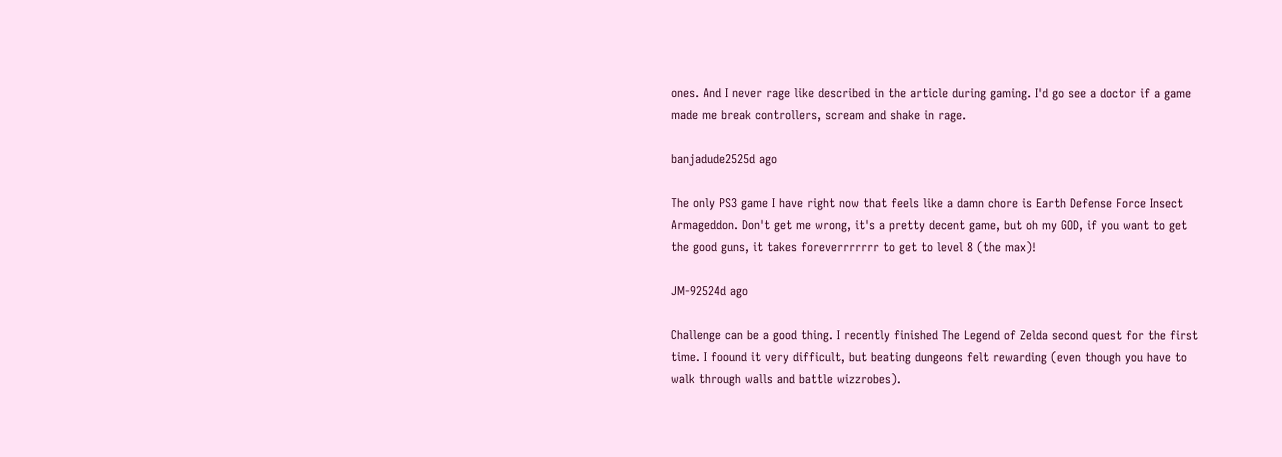ones. And I never rage like described in the article during gaming. I'd go see a doctor if a game made me break controllers, scream and shake in rage.

banjadude2525d ago

The only PS3 game I have right now that feels like a damn chore is Earth Defense Force Insect Armageddon. Don't get me wrong, it's a pretty decent game, but oh my GOD, if you want to get the good guns, it takes foreverrrrrrr to get to level 8 (the max)!

JM-92524d ago

Challenge can be a good thing. I recently finished The Legend of Zelda second quest for the first time. I foound it very difficult, but beating dungeons felt rewarding (even though you have to walk through walls and battle wizzrobes).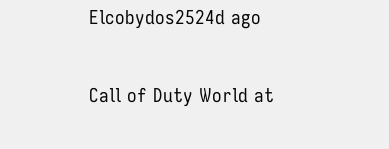Elcobydos2524d ago

Call of Duty World at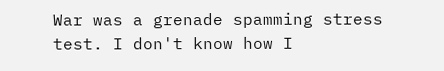War was a grenade spamming stress test. I don't know how I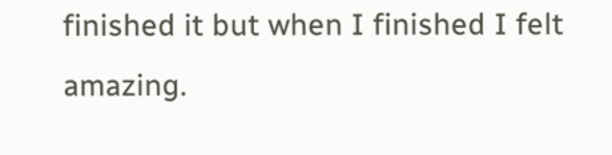finished it but when I finished I felt amazing.